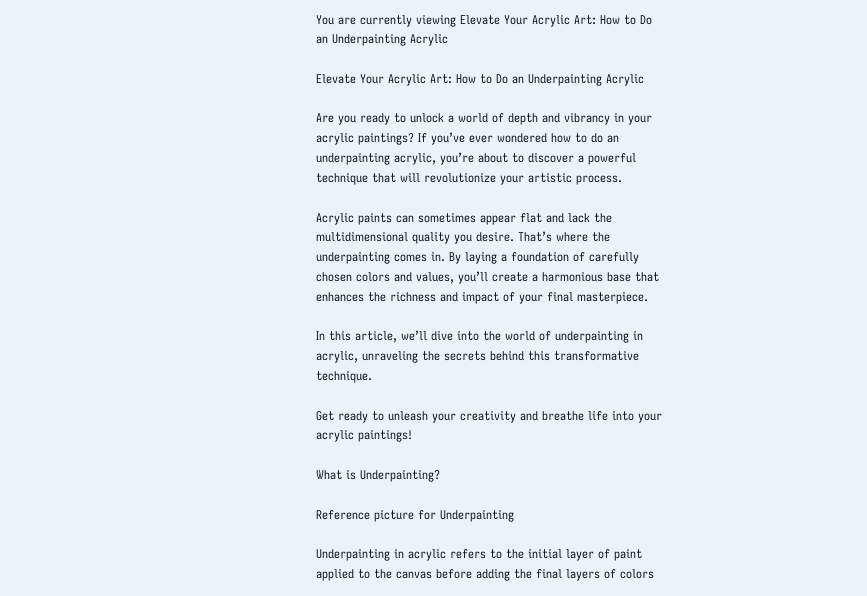You are currently viewing Elevate Your Acrylic Art: How to Do an Underpainting Acrylic

Elevate Your Acrylic Art: How to Do an Underpainting Acrylic

Are you ready to unlock a world of depth and vibrancy in your acrylic paintings? If you’ve ever wondered how to do an underpainting acrylic, you’re about to discover a powerful technique that will revolutionize your artistic process.

Acrylic paints can sometimes appear flat and lack the multidimensional quality you desire. That’s where the underpainting comes in. By laying a foundation of carefully chosen colors and values, you’ll create a harmonious base that enhances the richness and impact of your final masterpiece.

In this article, we’ll dive into the world of underpainting in acrylic, unraveling the secrets behind this transformative technique.

Get ready to unleash your creativity and breathe life into your acrylic paintings!

What is Underpainting?

Reference picture for Underpainting

Underpainting in acrylic refers to the initial layer of paint applied to the canvas before adding the final layers of colors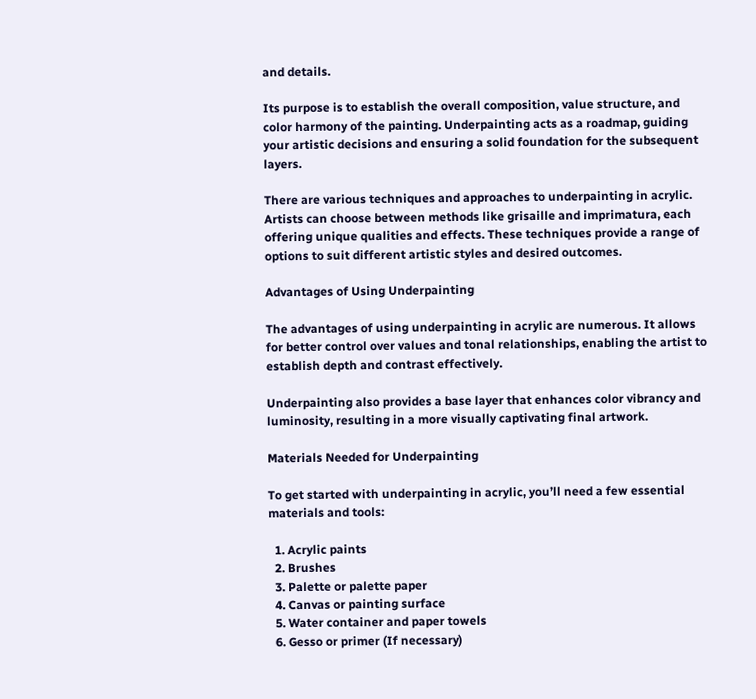and details.

Its purpose is to establish the overall composition, value structure, and color harmony of the painting. Underpainting acts as a roadmap, guiding your artistic decisions and ensuring a solid foundation for the subsequent layers.

There are various techniques and approaches to underpainting in acrylic. Artists can choose between methods like grisaille and imprimatura, each offering unique qualities and effects. These techniques provide a range of options to suit different artistic styles and desired outcomes.

Advantages of Using Underpainting

The advantages of using underpainting in acrylic are numerous. It allows for better control over values and tonal relationships, enabling the artist to establish depth and contrast effectively.

Underpainting also provides a base layer that enhances color vibrancy and luminosity, resulting in a more visually captivating final artwork.

Materials Needed for Underpainting

To get started with underpainting in acrylic, you’ll need a few essential materials and tools:

  1. Acrylic paints
  2. Brushes
  3. Palette or palette paper
  4. Canvas or painting surface
  5. Water container and paper towels
  6. Gesso or primer (If necessary)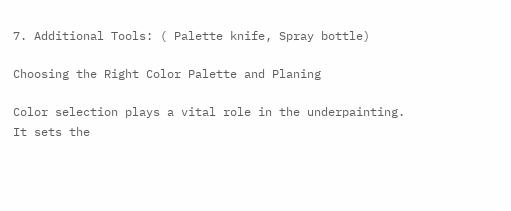7. Additional Tools: ( Palette knife, Spray bottle)

Choosing the Right Color Palette and Planing

Color selection plays a vital role in the underpainting. It sets the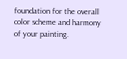foundation for the overall color scheme and harmony of your painting.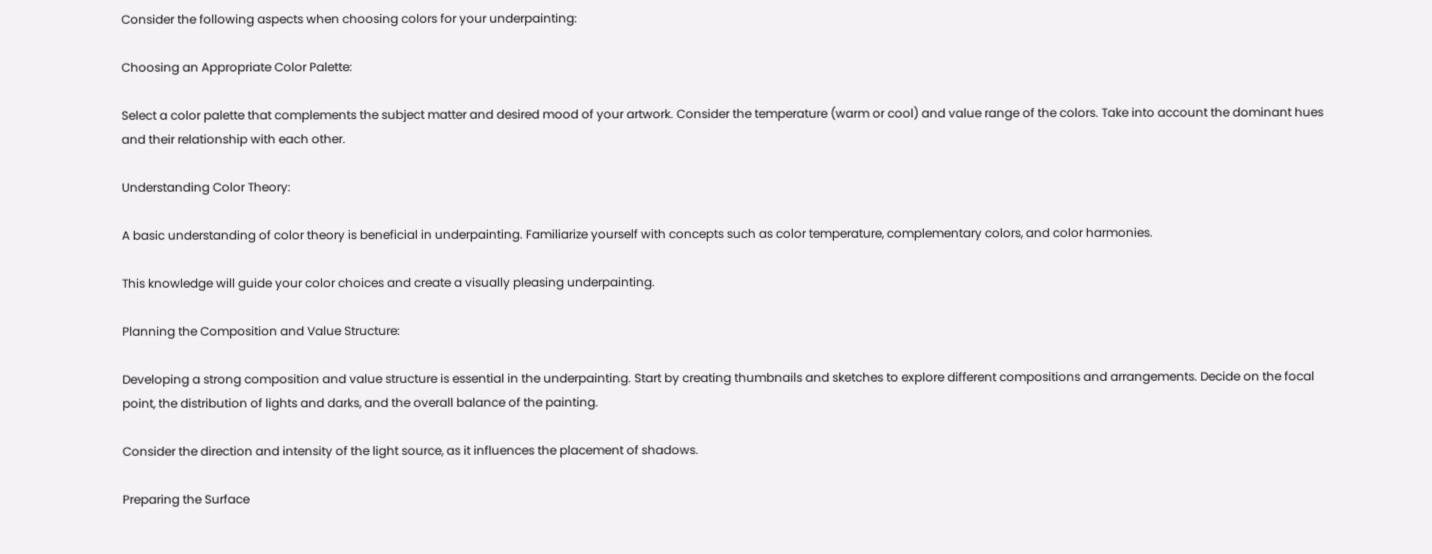Consider the following aspects when choosing colors for your underpainting:

Choosing an Appropriate Color Palette:

Select a color palette that complements the subject matter and desired mood of your artwork. Consider the temperature (warm or cool) and value range of the colors. Take into account the dominant hues and their relationship with each other.

Understanding Color Theory:

A basic understanding of color theory is beneficial in underpainting. Familiarize yourself with concepts such as color temperature, complementary colors, and color harmonies.

This knowledge will guide your color choices and create a visually pleasing underpainting.

Planning the Composition and Value Structure:

Developing a strong composition and value structure is essential in the underpainting. Start by creating thumbnails and sketches to explore different compositions and arrangements. Decide on the focal point, the distribution of lights and darks, and the overall balance of the painting.

Consider the direction and intensity of the light source, as it influences the placement of shadows.

Preparing the Surface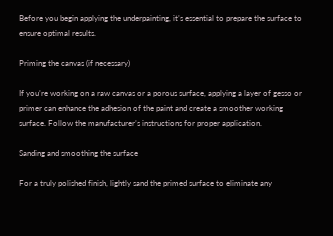Before you begin applying the underpainting, it’s essential to prepare the surface to ensure optimal results.

Priming the canvas (if necessary)

If you’re working on a raw canvas or a porous surface, applying a layer of gesso or primer can enhance the adhesion of the paint and create a smoother working surface. Follow the manufacturer’s instructions for proper application.

Sanding and smoothing the surface

For a truly polished finish, lightly sand the primed surface to eliminate any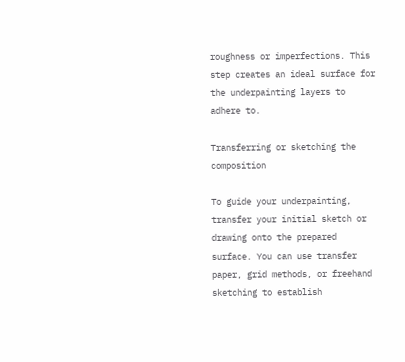roughness or imperfections. This step creates an ideal surface for the underpainting layers to adhere to.

Transferring or sketching the composition

To guide your underpainting, transfer your initial sketch or drawing onto the prepared surface. You can use transfer paper, grid methods, or freehand sketching to establish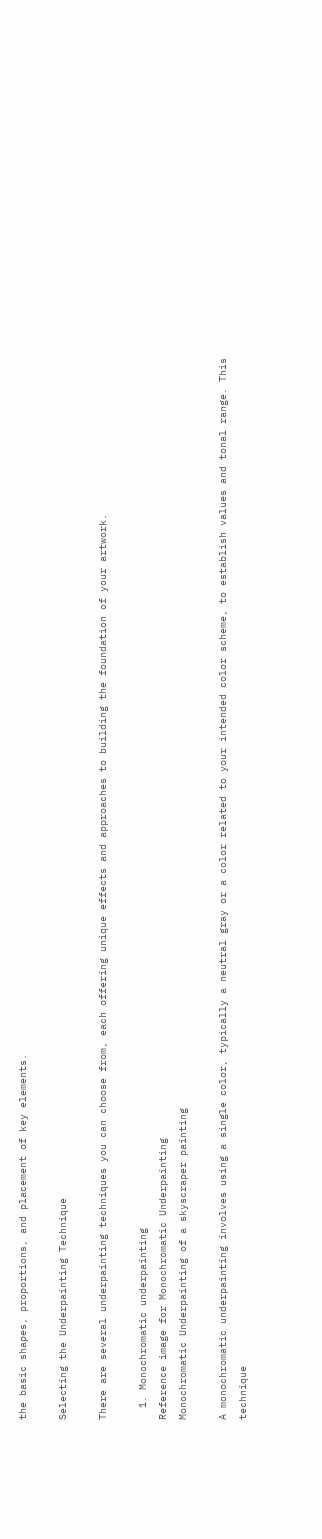the basic shapes, proportions, and placement of key elements.

Selecting the Underpainting Technique

There are several underpainting techniques you can choose from, each offering unique effects and approaches to building the foundation of your artwork.

  1. Monochromatic underpainting
Reference image for Monochromatic Underpainting
Monochromatic Underpainting of a skyscraper painting

A monochromatic underpainting involves using a single color, typically a neutral gray or a color related to your intended color scheme, to establish values and tonal range. This technique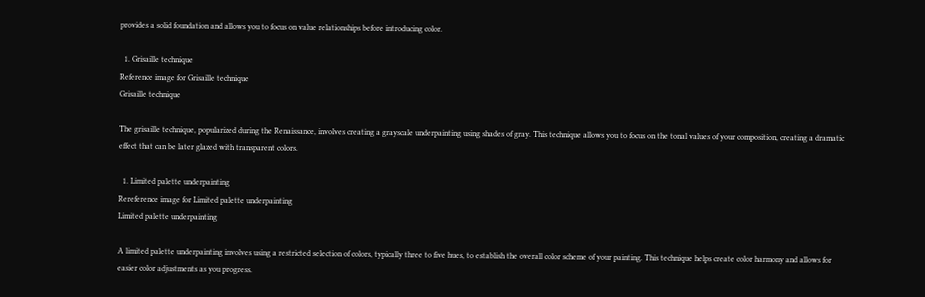provides a solid foundation and allows you to focus on value relationships before introducing color.

  1. Grisaille technique
Reference image for Grisaille technique
Grisaille technique

The grisaille technique, popularized during the Renaissance, involves creating a grayscale underpainting using shades of gray. This technique allows you to focus on the tonal values of your composition, creating a dramatic effect that can be later glazed with transparent colors.

  1. Limited palette underpainting
Rereference image for Limited palette underpainting
Limited palette underpainting

A limited palette underpainting involves using a restricted selection of colors, typically three to five hues, to establish the overall color scheme of your painting. This technique helps create color harmony and allows for easier color adjustments as you progress.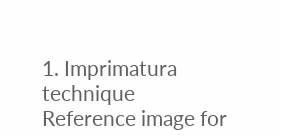1. Imprimatura technique
Reference image for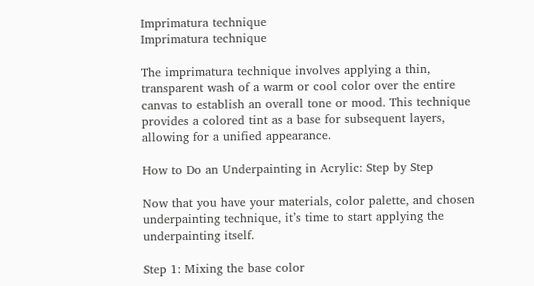Imprimatura technique
Imprimatura technique

The imprimatura technique involves applying a thin, transparent wash of a warm or cool color over the entire canvas to establish an overall tone or mood. This technique provides a colored tint as a base for subsequent layers, allowing for a unified appearance.

How to Do an Underpainting in Acrylic: Step by Step

Now that you have your materials, color palette, and chosen underpainting technique, it’s time to start applying the underpainting itself.

Step 1: Mixing the base color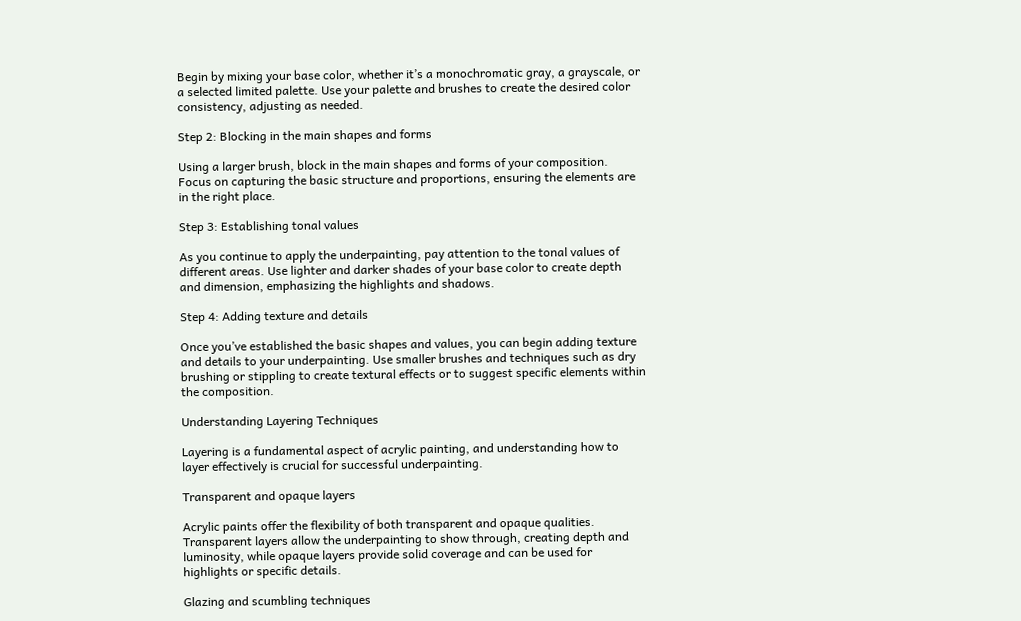Begin by mixing your base color, whether it’s a monochromatic gray, a grayscale, or a selected limited palette. Use your palette and brushes to create the desired color consistency, adjusting as needed.

Step 2: Blocking in the main shapes and forms

Using a larger brush, block in the main shapes and forms of your composition. Focus on capturing the basic structure and proportions, ensuring the elements are in the right place.

Step 3: Establishing tonal values

As you continue to apply the underpainting, pay attention to the tonal values of different areas. Use lighter and darker shades of your base color to create depth and dimension, emphasizing the highlights and shadows.

Step 4: Adding texture and details

Once you’ve established the basic shapes and values, you can begin adding texture and details to your underpainting. Use smaller brushes and techniques such as dry brushing or stippling to create textural effects or to suggest specific elements within the composition.

Understanding Layering Techniques

Layering is a fundamental aspect of acrylic painting, and understanding how to layer effectively is crucial for successful underpainting.

Transparent and opaque layers

Acrylic paints offer the flexibility of both transparent and opaque qualities. Transparent layers allow the underpainting to show through, creating depth and luminosity, while opaque layers provide solid coverage and can be used for highlights or specific details.

Glazing and scumbling techniques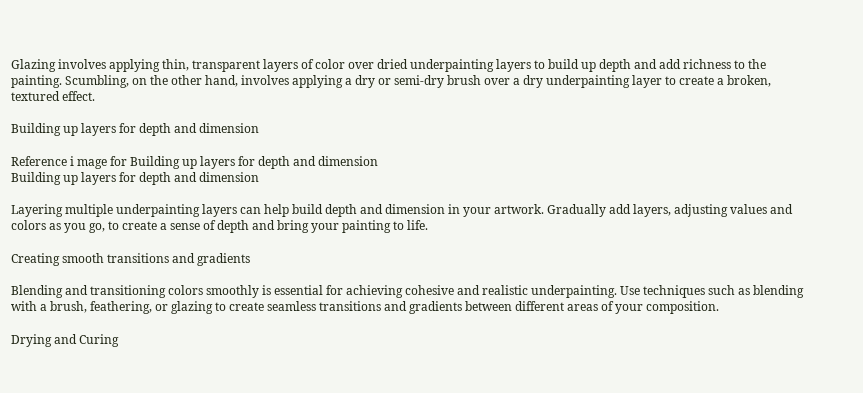Glazing involves applying thin, transparent layers of color over dried underpainting layers to build up depth and add richness to the painting. Scumbling, on the other hand, involves applying a dry or semi-dry brush over a dry underpainting layer to create a broken, textured effect.

Building up layers for depth and dimension

Reference i mage for Building up layers for depth and dimension
Building up layers for depth and dimension

Layering multiple underpainting layers can help build depth and dimension in your artwork. Gradually add layers, adjusting values and colors as you go, to create a sense of depth and bring your painting to life.

Creating smooth transitions and gradients

Blending and transitioning colors smoothly is essential for achieving cohesive and realistic underpainting. Use techniques such as blending with a brush, feathering, or glazing to create seamless transitions and gradients between different areas of your composition.

Drying and Curing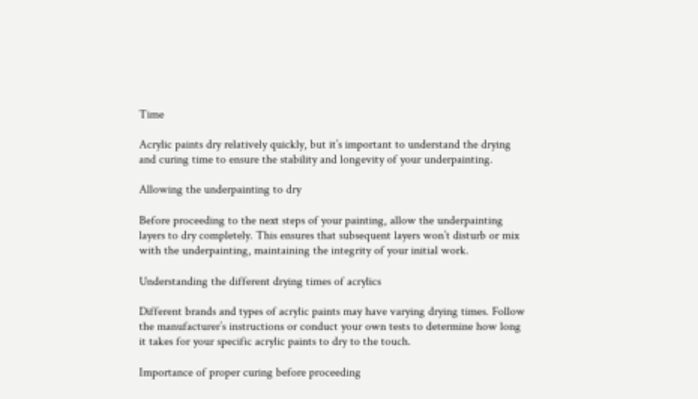Time

Acrylic paints dry relatively quickly, but it’s important to understand the drying and curing time to ensure the stability and longevity of your underpainting.

Allowing the underpainting to dry

Before proceeding to the next steps of your painting, allow the underpainting layers to dry completely. This ensures that subsequent layers won’t disturb or mix with the underpainting, maintaining the integrity of your initial work.

Understanding the different drying times of acrylics

Different brands and types of acrylic paints may have varying drying times. Follow the manufacturer’s instructions or conduct your own tests to determine how long it takes for your specific acrylic paints to dry to the touch.

Importance of proper curing before proceeding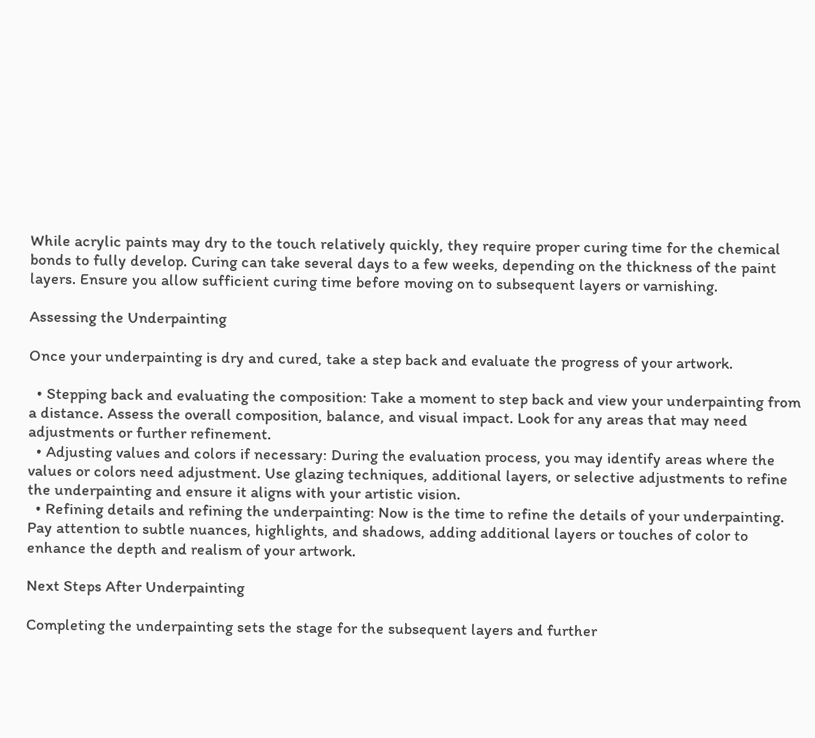While acrylic paints may dry to the touch relatively quickly, they require proper curing time for the chemical bonds to fully develop. Curing can take several days to a few weeks, depending on the thickness of the paint layers. Ensure you allow sufficient curing time before moving on to subsequent layers or varnishing.

Assessing the Underpainting

Once your underpainting is dry and cured, take a step back and evaluate the progress of your artwork.

  • Stepping back and evaluating the composition: Take a moment to step back and view your underpainting from a distance. Assess the overall composition, balance, and visual impact. Look for any areas that may need adjustments or further refinement.
  • Adjusting values and colors if necessary: During the evaluation process, you may identify areas where the values or colors need adjustment. Use glazing techniques, additional layers, or selective adjustments to refine the underpainting and ensure it aligns with your artistic vision.
  • Refining details and refining the underpainting: Now is the time to refine the details of your underpainting. Pay attention to subtle nuances, highlights, and shadows, adding additional layers or touches of color to enhance the depth and realism of your artwork.

Next Steps After Underpainting

Completing the underpainting sets the stage for the subsequent layers and further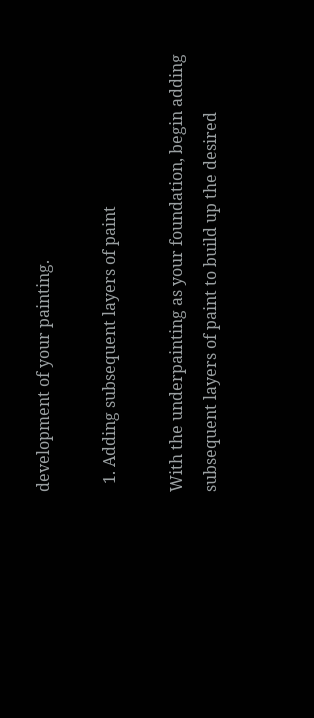development of your painting.

  1. Adding subsequent layers of paint

With the underpainting as your foundation, begin adding subsequent layers of paint to build up the desired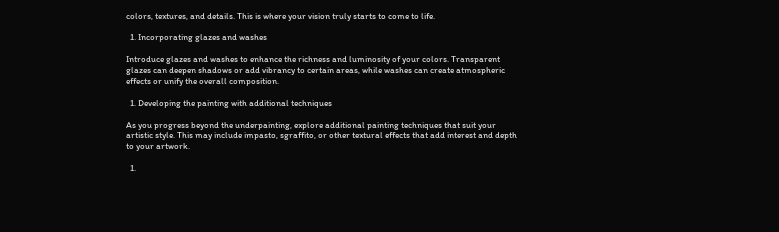colors, textures, and details. This is where your vision truly starts to come to life.

  1. Incorporating glazes and washes

Introduce glazes and washes to enhance the richness and luminosity of your colors. Transparent glazes can deepen shadows or add vibrancy to certain areas, while washes can create atmospheric effects or unify the overall composition.

  1. Developing the painting with additional techniques

As you progress beyond the underpainting, explore additional painting techniques that suit your artistic style. This may include impasto, sgraffito, or other textural effects that add interest and depth to your artwork.

  1.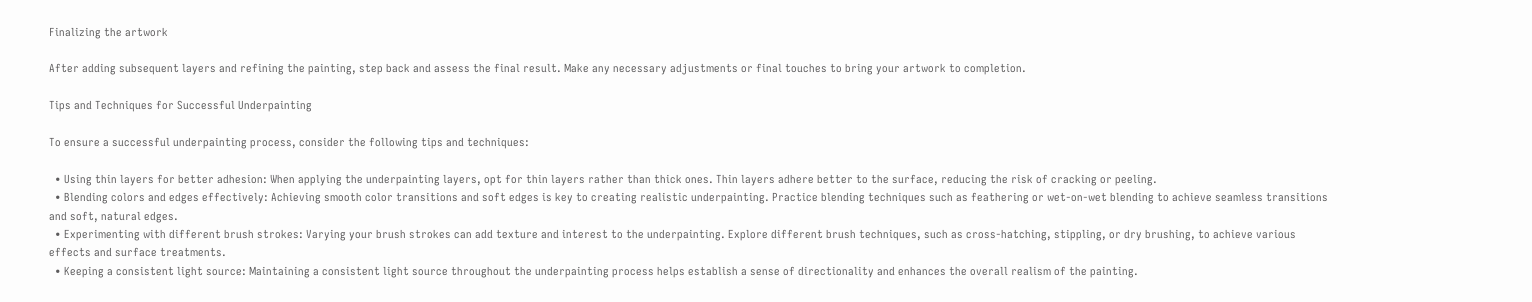Finalizing the artwork

After adding subsequent layers and refining the painting, step back and assess the final result. Make any necessary adjustments or final touches to bring your artwork to completion.

Tips and Techniques for Successful Underpainting

To ensure a successful underpainting process, consider the following tips and techniques:

  • Using thin layers for better adhesion: When applying the underpainting layers, opt for thin layers rather than thick ones. Thin layers adhere better to the surface, reducing the risk of cracking or peeling.
  • Blending colors and edges effectively: Achieving smooth color transitions and soft edges is key to creating realistic underpainting. Practice blending techniques such as feathering or wet-on-wet blending to achieve seamless transitions and soft, natural edges.
  • Experimenting with different brush strokes: Varying your brush strokes can add texture and interest to the underpainting. Explore different brush techniques, such as cross-hatching, stippling, or dry brushing, to achieve various effects and surface treatments.
  • Keeping a consistent light source: Maintaining a consistent light source throughout the underpainting process helps establish a sense of directionality and enhances the overall realism of the painting.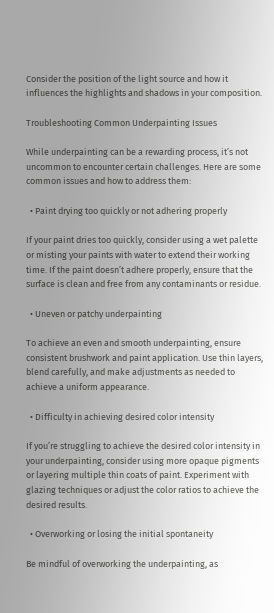Consider the position of the light source and how it influences the highlights and shadows in your composition.

Troubleshooting Common Underpainting Issues

While underpainting can be a rewarding process, it’s not uncommon to encounter certain challenges. Here are some common issues and how to address them:

  • Paint drying too quickly or not adhering properly

If your paint dries too quickly, consider using a wet palette or misting your paints with water to extend their working time. If the paint doesn’t adhere properly, ensure that the surface is clean and free from any contaminants or residue.

  • Uneven or patchy underpainting

To achieve an even and smooth underpainting, ensure consistent brushwork and paint application. Use thin layers, blend carefully, and make adjustments as needed to achieve a uniform appearance.

  • Difficulty in achieving desired color intensity

If you’re struggling to achieve the desired color intensity in your underpainting, consider using more opaque pigments or layering multiple thin coats of paint. Experiment with glazing techniques or adjust the color ratios to achieve the desired results.

  • Overworking or losing the initial spontaneity

Be mindful of overworking the underpainting, as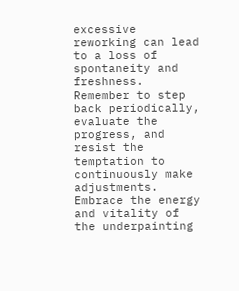excessive reworking can lead to a loss of spontaneity and freshness. Remember to step back periodically, evaluate the progress, and resist the temptation to continuously make adjustments. Embrace the energy and vitality of the underpainting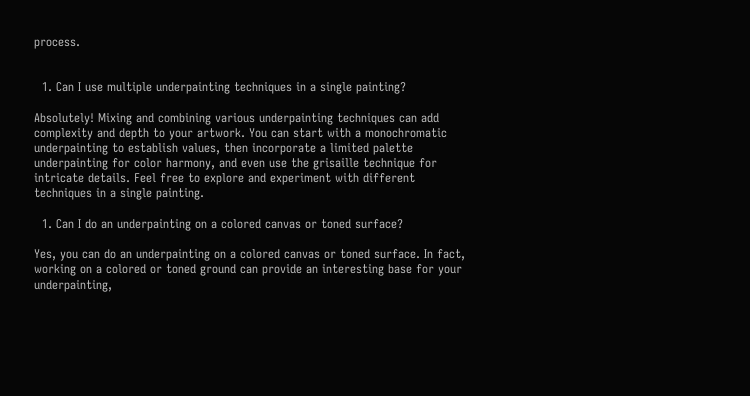process.


  1. Can I use multiple underpainting techniques in a single painting?

Absolutely! Mixing and combining various underpainting techniques can add complexity and depth to your artwork. You can start with a monochromatic underpainting to establish values, then incorporate a limited palette underpainting for color harmony, and even use the grisaille technique for intricate details. Feel free to explore and experiment with different techniques in a single painting.

  1. Can I do an underpainting on a colored canvas or toned surface?

Yes, you can do an underpainting on a colored canvas or toned surface. In fact, working on a colored or toned ground can provide an interesting base for your underpainting,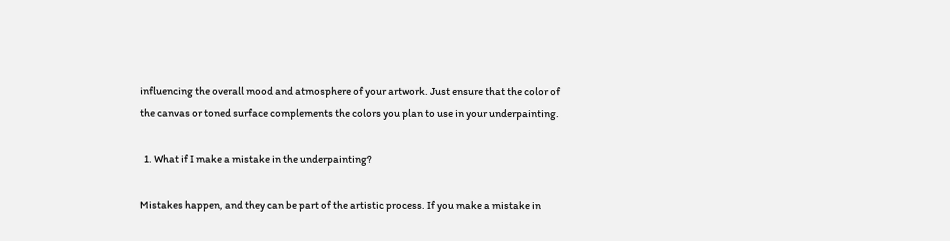influencing the overall mood and atmosphere of your artwork. Just ensure that the color of the canvas or toned surface complements the colors you plan to use in your underpainting.

  1. What if I make a mistake in the underpainting?

Mistakes happen, and they can be part of the artistic process. If you make a mistake in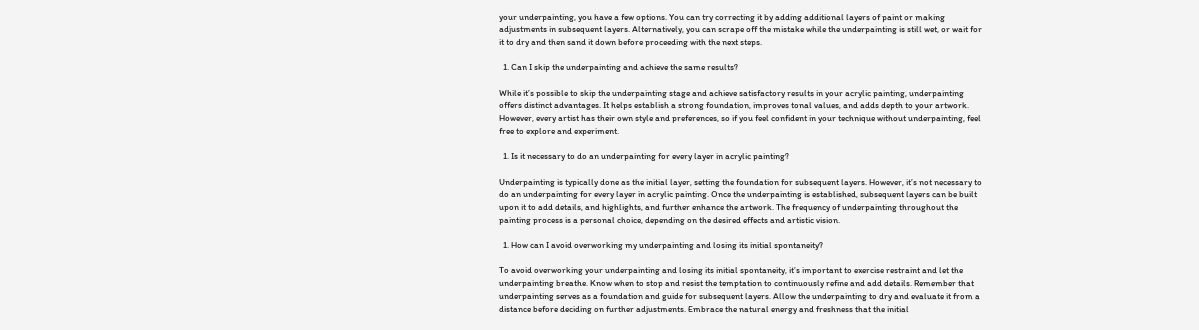your underpainting, you have a few options. You can try correcting it by adding additional layers of paint or making adjustments in subsequent layers. Alternatively, you can scrape off the mistake while the underpainting is still wet, or wait for it to dry and then sand it down before proceeding with the next steps.

  1. Can I skip the underpainting and achieve the same results?

While it’s possible to skip the underpainting stage and achieve satisfactory results in your acrylic painting, underpainting offers distinct advantages. It helps establish a strong foundation, improves tonal values, and adds depth to your artwork. However, every artist has their own style and preferences, so if you feel confident in your technique without underpainting, feel free to explore and experiment.

  1. Is it necessary to do an underpainting for every layer in acrylic painting?

Underpainting is typically done as the initial layer, setting the foundation for subsequent layers. However, it’s not necessary to do an underpainting for every layer in acrylic painting. Once the underpainting is established, subsequent layers can be built upon it to add details, and highlights, and further enhance the artwork. The frequency of underpainting throughout the painting process is a personal choice, depending on the desired effects and artistic vision.

  1. How can I avoid overworking my underpainting and losing its initial spontaneity?

To avoid overworking your underpainting and losing its initial spontaneity, it’s important to exercise restraint and let the underpainting breathe. Know when to stop and resist the temptation to continuously refine and add details. Remember that underpainting serves as a foundation and guide for subsequent layers. Allow the underpainting to dry and evaluate it from a distance before deciding on further adjustments. Embrace the natural energy and freshness that the initial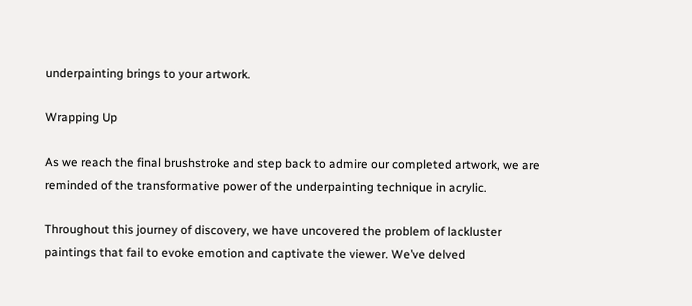underpainting brings to your artwork.

Wrapping Up

As we reach the final brushstroke and step back to admire our completed artwork, we are reminded of the transformative power of the underpainting technique in acrylic.

Throughout this journey of discovery, we have uncovered the problem of lackluster paintings that fail to evoke emotion and captivate the viewer. We’ve delved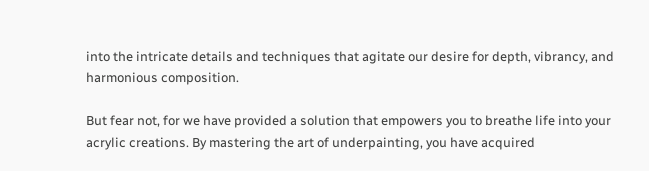into the intricate details and techniques that agitate our desire for depth, vibrancy, and harmonious composition.

But fear not, for we have provided a solution that empowers you to breathe life into your acrylic creations. By mastering the art of underpainting, you have acquired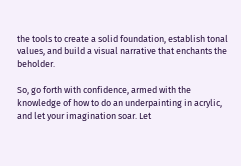the tools to create a solid foundation, establish tonal values, and build a visual narrative that enchants the beholder.

So, go forth with confidence, armed with the knowledge of how to do an underpainting in acrylic, and let your imagination soar. Let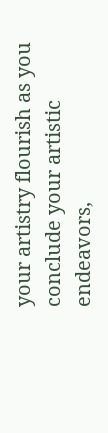your artistry flourish as you conclude your artistic endeavors,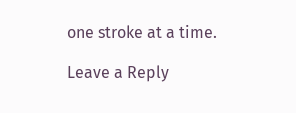one stroke at a time.

Leave a Reply